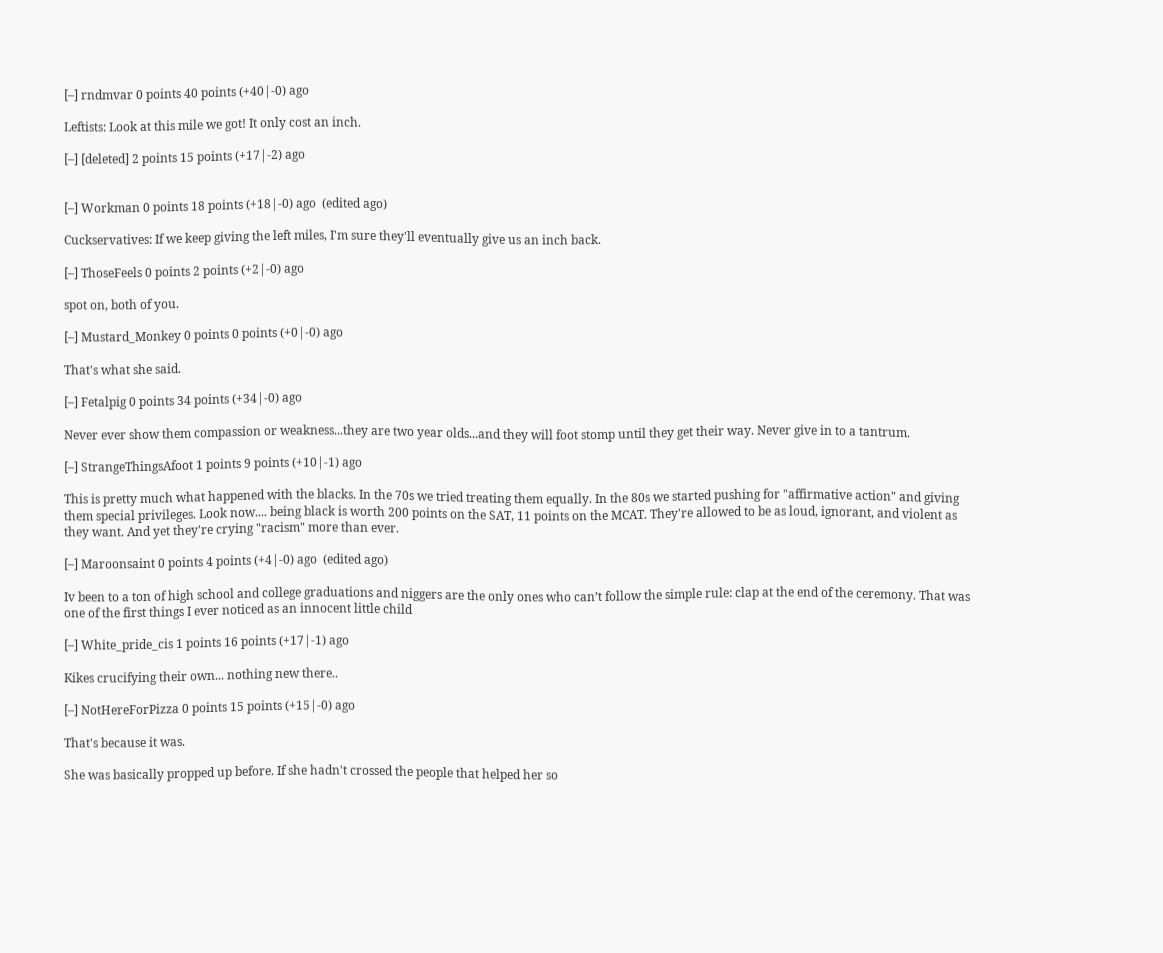[–] rndmvar 0 points 40 points (+40|-0) ago

Leftists: Look at this mile we got! It only cost an inch.

[–] [deleted] 2 points 15 points (+17|-2) ago


[–] Workman 0 points 18 points (+18|-0) ago  (edited ago)

Cuckservatives: If we keep giving the left miles, I'm sure they'll eventually give us an inch back.

[–] ThoseFeels 0 points 2 points (+2|-0) ago

spot on, both of you.

[–] Mustard_Monkey 0 points 0 points (+0|-0) ago

That's what she said.

[–] Fetalpig 0 points 34 points (+34|-0) ago

Never ever show them compassion or weakness...they are two year olds...and they will foot stomp until they get their way. Never give in to a tantrum.

[–] StrangeThingsAfoot 1 points 9 points (+10|-1) ago

This is pretty much what happened with the blacks. In the 70s we tried treating them equally. In the 80s we started pushing for "affirmative action" and giving them special privileges. Look now.... being black is worth 200 points on the SAT, 11 points on the MCAT. They're allowed to be as loud, ignorant, and violent as they want. And yet they're crying "racism" more than ever.

[–] Maroonsaint 0 points 4 points (+4|-0) ago  (edited ago)

Iv been to a ton of high school and college graduations and niggers are the only ones who can’t follow the simple rule: clap at the end of the ceremony. That was one of the first things I ever noticed as an innocent little child

[–] White_pride_cis 1 points 16 points (+17|-1) ago

Kikes crucifying their own... nothing new there..

[–] NotHereForPizza 0 points 15 points (+15|-0) ago

That's because it was.

She was basically propped up before. If she hadn't crossed the people that helped her so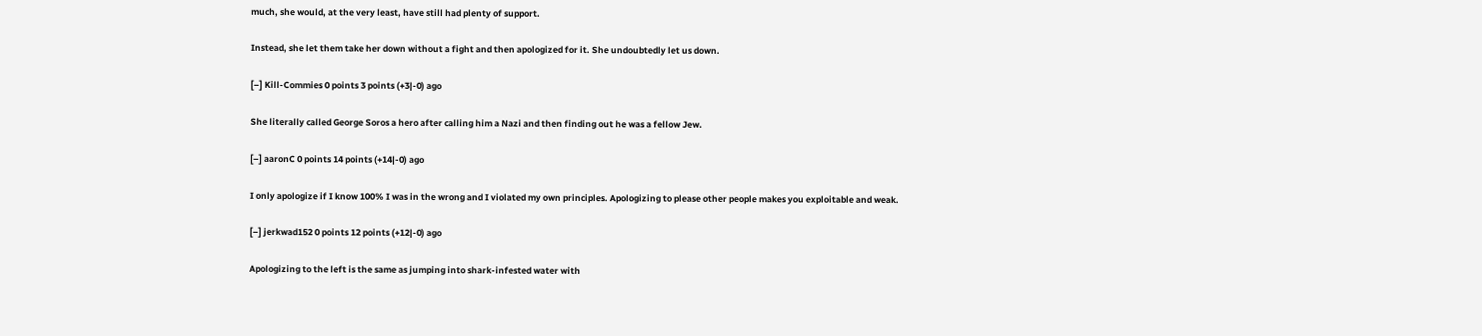much, she would, at the very least, have still had plenty of support.

Instead, she let them take her down without a fight and then apologized for it. She undoubtedly let us down.

[–] Kill-Commies 0 points 3 points (+3|-0) ago

She literally called George Soros a hero after calling him a Nazi and then finding out he was a fellow Jew.

[–] aaronC 0 points 14 points (+14|-0) ago

I only apologize if I know 100% I was in the wrong and I violated my own principles. Apologizing to please other people makes you exploitable and weak.

[–] jerkwad152 0 points 12 points (+12|-0) ago

Apologizing to the left is the same as jumping into shark-infested water with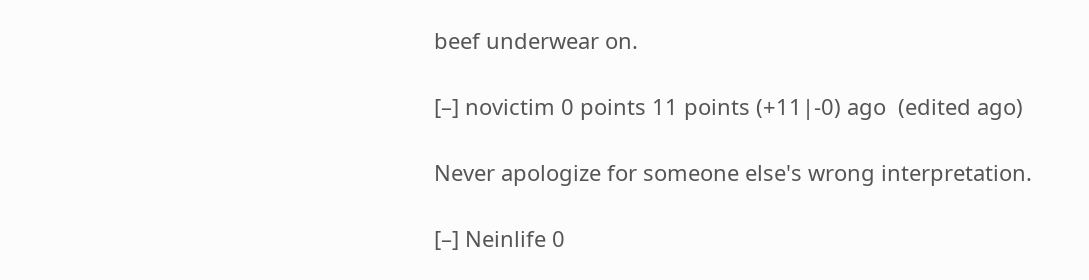beef underwear on.

[–] novictim 0 points 11 points (+11|-0) ago  (edited ago)

Never apologize for someone else's wrong interpretation.

[–] Neinlife 0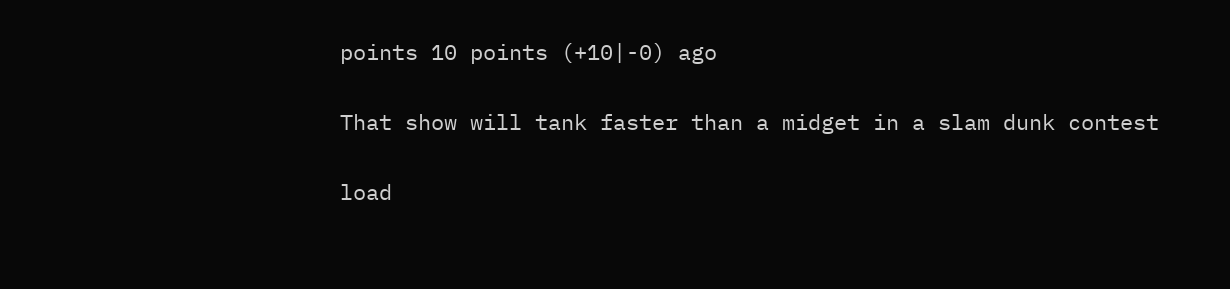points 10 points (+10|-0) ago

That show will tank faster than a midget in a slam dunk contest

load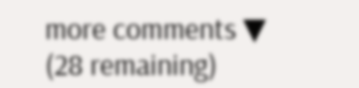more comments ▼ (28 remaining)